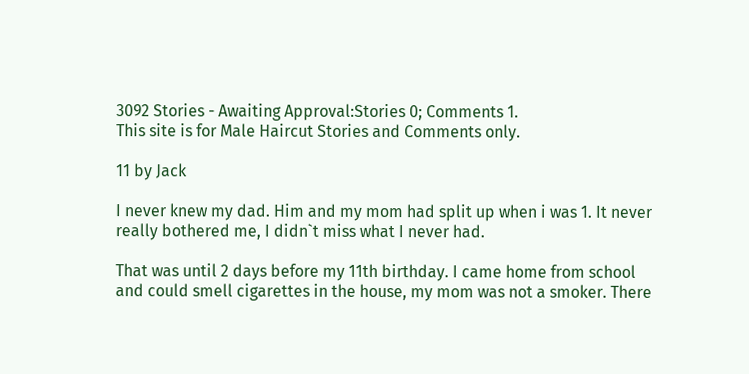3092 Stories - Awaiting Approval:Stories 0; Comments 1.
This site is for Male Haircut Stories and Comments only.

11 by Jack

I never knew my dad. Him and my mom had split up when i was 1. It never really bothered me, I didn`t miss what I never had.

That was until 2 days before my 11th birthday. I came home from school and could smell cigarettes in the house, my mom was not a smoker. There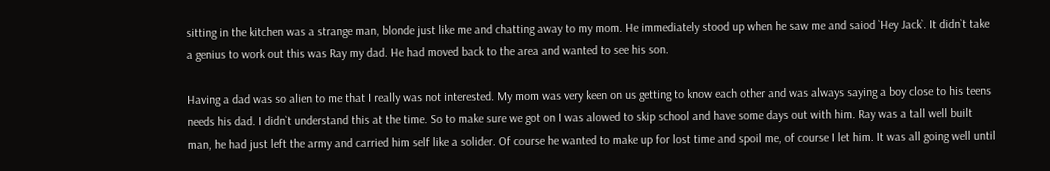sitting in the kitchen was a strange man, blonde just like me and chatting away to my mom. He immediately stood up when he saw me and saiod `Hey Jack`. It didn`t take a genius to work out this was Ray my dad. He had moved back to the area and wanted to see his son.

Having a dad was so alien to me that I really was not interested. My mom was very keen on us getting to know each other and was always saying a boy close to his teens needs his dad. I didn`t understand this at the time. So to make sure we got on I was alowed to skip school and have some days out with him. Ray was a tall well built man, he had just left the army and carried him self like a solider. Of course he wanted to make up for lost time and spoil me, of course I let him. It was all going well until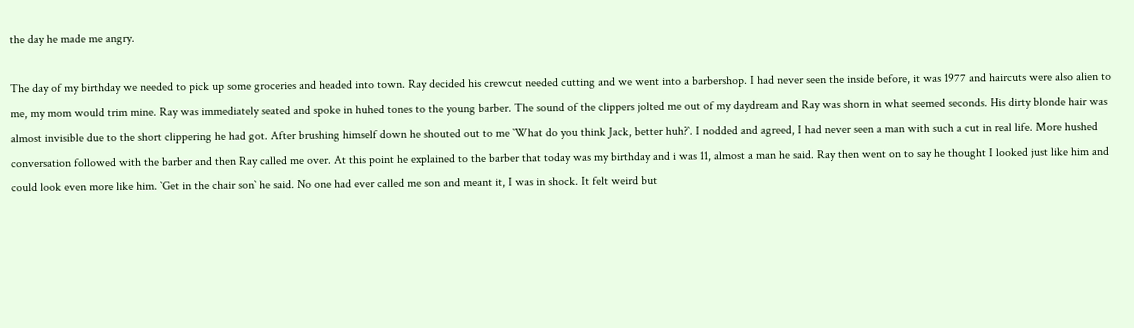the day he made me angry.

The day of my birthday we needed to pick up some groceries and headed into town. Ray decided his crewcut needed cutting and we went into a barbershop. I had never seen the inside before, it was 1977 and haircuts were also alien to me, my mom would trim mine. Ray was immediately seated and spoke in huhed tones to the young barber. The sound of the clippers jolted me out of my daydream and Ray was shorn in what seemed seconds. His dirty blonde hair was almost invisible due to the short clippering he had got. After brushing himself down he shouted out to me `What do you think Jack, better huh?`. I nodded and agreed, I had never seen a man with such a cut in real life. More hushed conversation followed with the barber and then Ray called me over. At this point he explained to the barber that today was my birthday and i was 11, almost a man he said. Ray then went on to say he thought I looked just like him and could look even more like him. `Get in the chair son` he said. No one had ever called me son and meant it, I was in shock. It felt weird but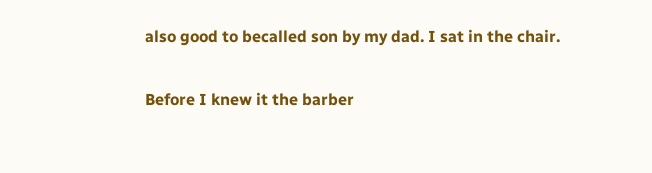also good to becalled son by my dad. I sat in the chair.

Before I knew it the barber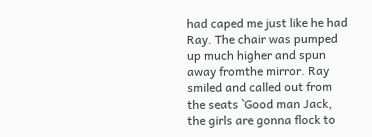had caped me just like he had Ray. The chair was pumped up much higher and spun away fromthe mirror. Ray smiled and called out from the seats `Good man Jack, the girls are gonna flock to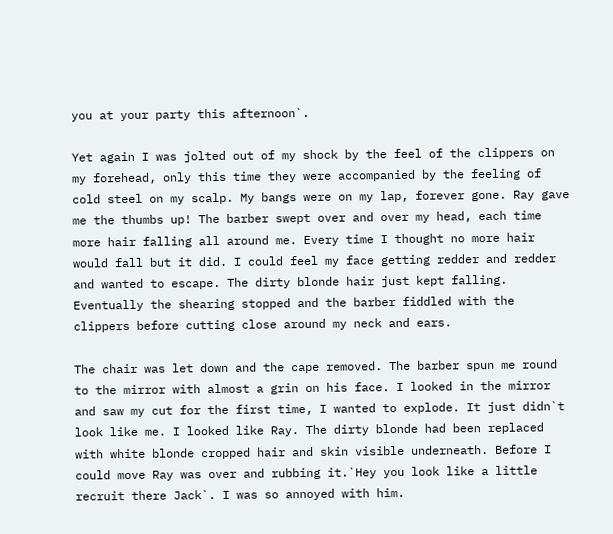you at your party this afternoon`.

Yet again I was jolted out of my shock by the feel of the clippers on my forehead, only this time they were accompanied by the feeling of cold steel on my scalp. My bangs were on my lap, forever gone. Ray gave me the thumbs up! The barber swept over and over my head, each time more hair falling all around me. Every time I thought no more hair would fall but it did. I could feel my face getting redder and redder and wanted to escape. The dirty blonde hair just kept falling. Eventually the shearing stopped and the barber fiddled with the clippers before cutting close around my neck and ears.

The chair was let down and the cape removed. The barber spun me round to the mirror with almost a grin on his face. I looked in the mirror and saw my cut for the first time, I wanted to explode. It just didn`t look like me. I looked like Ray. The dirty blonde had been replaced with white blonde cropped hair and skin visible underneath. Before I could move Ray was over and rubbing it.`Hey you look like a little recruit there Jack`. I was so annoyed with him.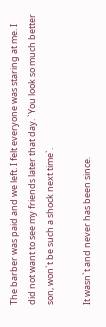The barber was paid and we left. I felt everyone was staring at me. I did not want to see my friends later that day. `You look so much better son, won`t be such a shock next time`.

It wasn`t and never has been since.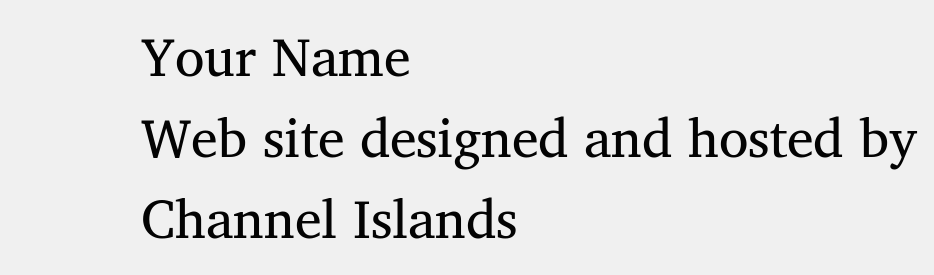Your Name
Web site designed and hosted by Channel Islands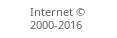Internet © 2000-2016